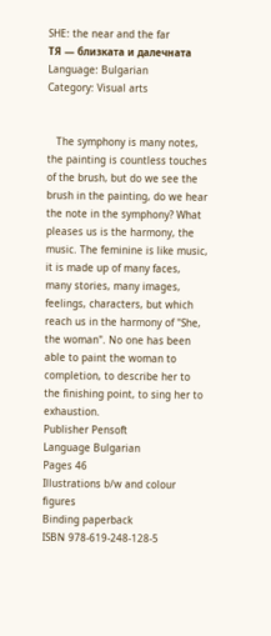SHE: the near and the far
ТЯ — близката и далечната
Language: Bulgarian
Category: Visual arts


   The symphony is many notes, the painting is countless touches of the brush, but do we see the brush in the painting, do we hear the note in the symphony? What pleases us is the harmony, the music. The feminine is like music, it is made up of many faces, many stories, many images, feelings, characters, but which reach us in the harmony of "She, the woman". No one has been able to paint the woman to completion, to describe her to the finishing point, to sing her to exhaustion.
Publisher Pensoft
Language Bulgarian
Pages 46
Illustrations b/w and colour figures
Binding paperback
ISBN 978-619-248-128-5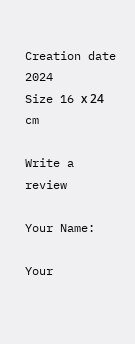Creation date 2024
Size 16 х 24 cm

Write a review

Your Name:

Your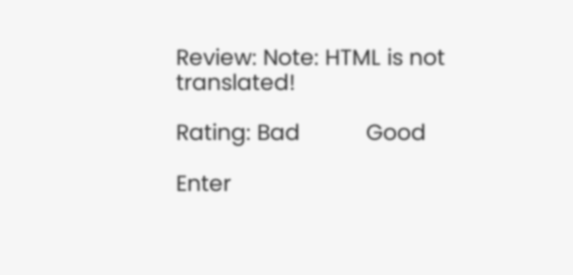Review: Note: HTML is not translated!

Rating: Bad           Good

Enter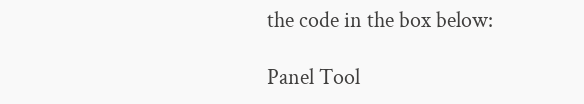the code in the box below:

Panel Tool